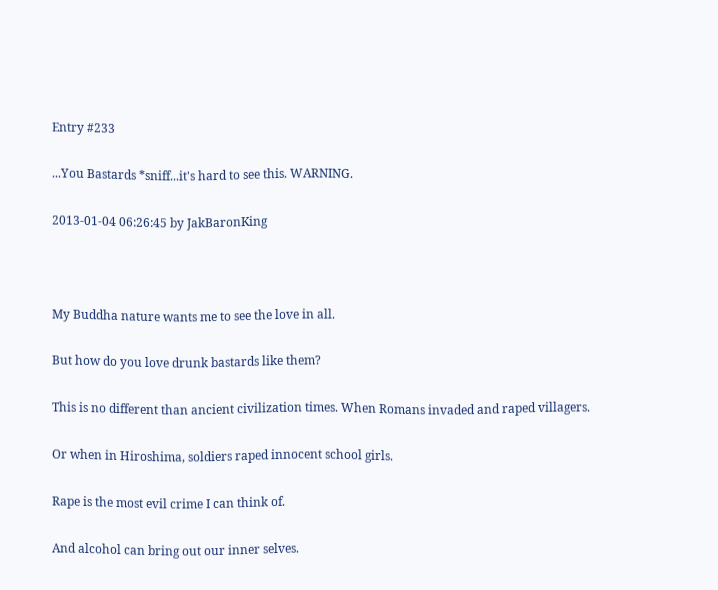Entry #233

...You Bastards *sniff...it's hard to see this. WARNING.

2013-01-04 06:26:45 by JakBaronKing



My Buddha nature wants me to see the love in all.

But how do you love drunk bastards like them?

This is no different than ancient civilization times. When Romans invaded and raped villagers.

Or when in Hiroshima, soldiers raped innocent school girls.

Rape is the most evil crime I can think of.

And alcohol can bring out our inner selves.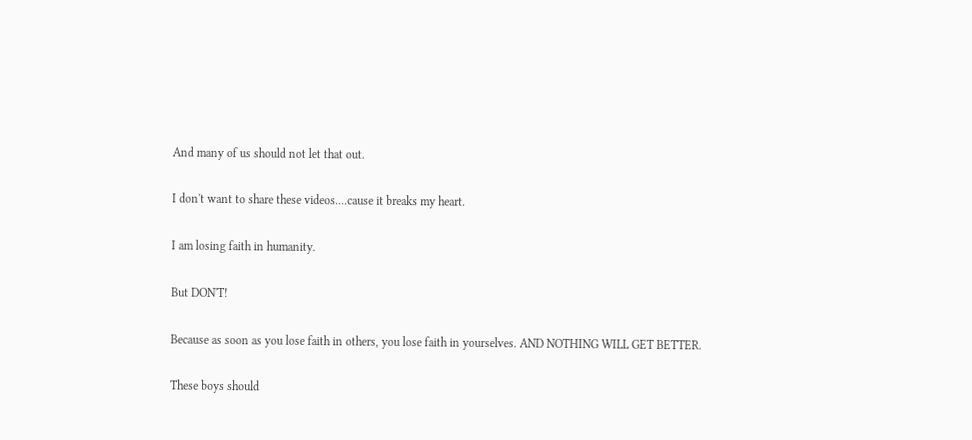And many of us should not let that out.

I don't want to share these videos....cause it breaks my heart.

I am losing faith in humanity.

But DON'T!

Because as soon as you lose faith in others, you lose faith in yourselves. AND NOTHING WILL GET BETTER.

These boys should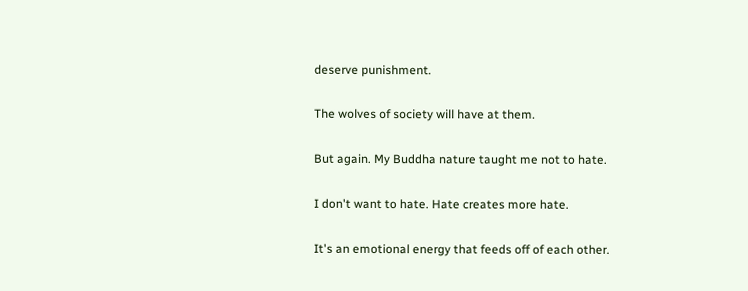deserve punishment.

The wolves of society will have at them.

But again. My Buddha nature taught me not to hate.

I don't want to hate. Hate creates more hate.

It's an emotional energy that feeds off of each other.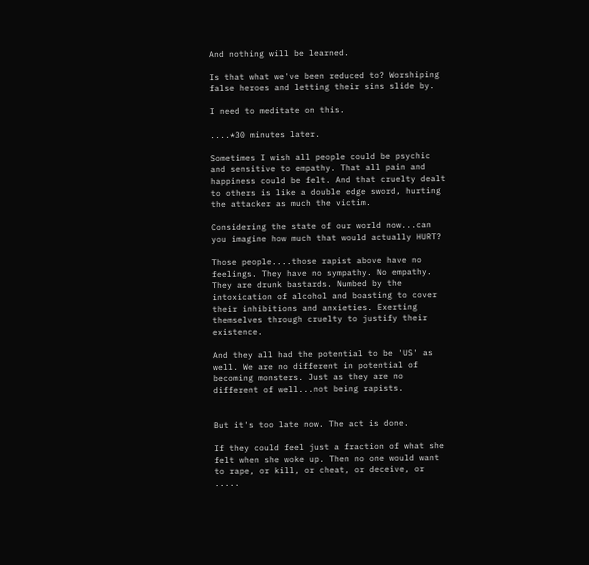And nothing will be learned.

Is that what we've been reduced to? Worshiping false heroes and letting their sins slide by.

I need to meditate on this.

....*30 minutes later.

Sometimes I wish all people could be psychic and sensitive to empathy. That all pain and happiness could be felt. And that cruelty dealt to others is like a double edge sword, hurting the attacker as much the victim.

Considering the state of our world now...can you imagine how much that would actually HURT?

Those people....those rapist above have no feelings. They have no sympathy. No empathy. They are drunk bastards. Numbed by the intoxication of alcohol and boasting to cover their inhibitions and anxieties. Exerting themselves through cruelty to justify their existence.

And they all had the potential to be 'US' as well. We are no different in potential of becoming monsters. Just as they are no different of well...not being rapists.


But it's too late now. The act is done.

If they could feel just a fraction of what she felt when she woke up. Then no one would want to rape, or kill, or cheat, or deceive, or .....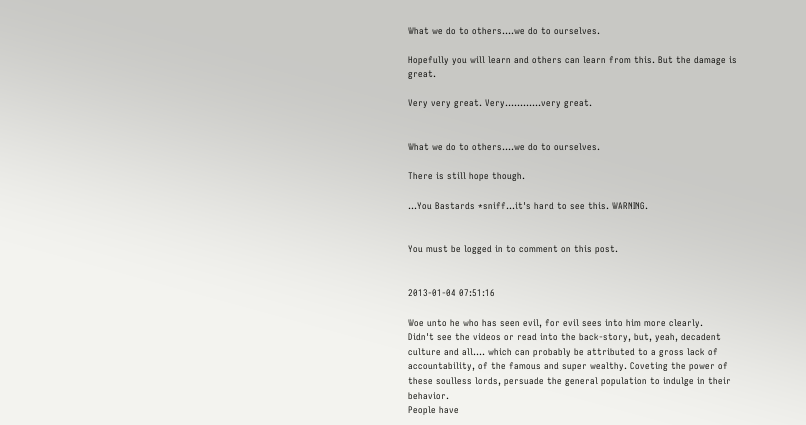What we do to others....we do to ourselves.

Hopefully you will learn and others can learn from this. But the damage is great.

Very very great. Very............very great.


What we do to others....we do to ourselves.

There is still hope though.

...You Bastards *sniff...it's hard to see this. WARNING.


You must be logged in to comment on this post.


2013-01-04 07:51:16

Woe unto he who has seen evil, for evil sees into him more clearly.
Didn't see the videos or read into the back-story, but, yeah, decadent culture and all.... which can probably be attributed to a gross lack of accountability, of the famous and super wealthy. Coveting the power of these soulless lords, persuade the general population to indulge in their behavior.
People have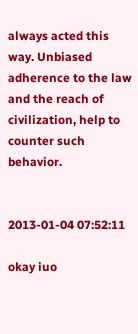always acted this way. Unbiased adherence to the law and the reach of civilization, help to counter such behavior.


2013-01-04 07:52:11

okay iuo